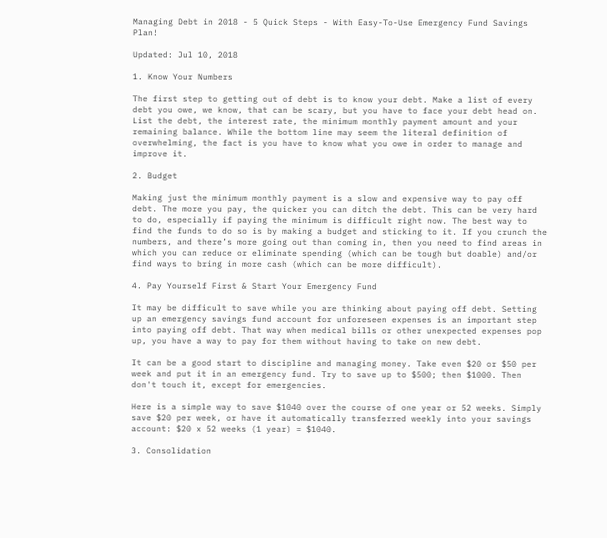Managing Debt in 2018 - 5 Quick Steps - With Easy-To-Use Emergency Fund Savings Plan!

Updated: Jul 10, 2018

1. Know Your Numbers

The first step to getting out of debt is to know your debt. Make a list of every debt you owe, we know, that can be scary, but you have to face your debt head on. List the debt, the interest rate, the minimum monthly payment amount and your remaining balance. While the bottom line may seem the literal definition of overwhelming, the fact is you have to know what you owe in order to manage and improve it.

2. Budget

Making just the minimum monthly payment is a slow and expensive way to pay off debt. The more you pay, the quicker you can ditch the debt. This can be very hard to do, especially if paying the minimum is difficult right now. The best way to find the funds to do so is by making a budget and sticking to it. If you crunch the numbers, and there’s more going out than coming in, then you need to find areas in which you can reduce or eliminate spending (which can be tough but doable) and/or find ways to bring in more cash (which can be more difficult).

4. Pay Yourself First & Start Your Emergency Fund

It may be difficult to save while you are thinking about paying off debt. Setting up an emergency savings fund account for unforeseen expenses is an important step into paying off debt. That way when medical bills or other unexpected expenses pop up, you have a way to pay for them without having to take on new debt.

It can be a good start to discipline and managing money. Take even $20 or $50 per week and put it in an emergency fund. Try to save up to $500; then $1000. Then don't touch it, except for emergencies.

Here is a simple way to save $1040 over the course of one year or 52 weeks. Simply save $20 per week, or have it automatically transferred weekly into your savings account: $20 x 52 weeks (1 year) = $1040.

3. Consolidation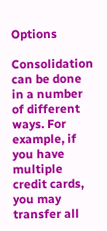Options

Consolidation can be done in a number of different ways. For example, if you have multiple credit cards, you may transfer all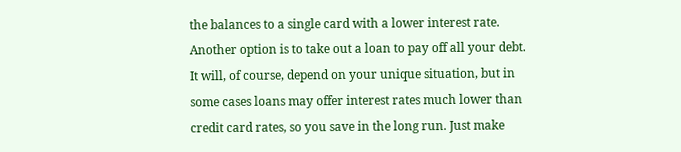the balances to a single card with a lower interest rate. Another option is to take out a loan to pay off all your debt. It will, of course, depend on your unique situation, but in some cases loans may offer interest rates much lower than credit card rates, so you save in the long run. Just make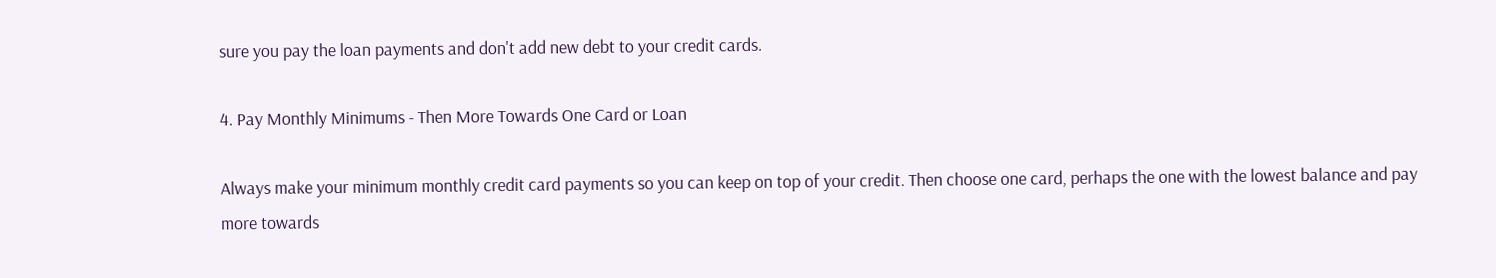sure you pay the loan payments and don't add new debt to your credit cards.

4. Pay Monthly Minimums - Then More Towards One Card or Loan

Always make your minimum monthly credit card payments so you can keep on top of your credit. Then choose one card, perhaps the one with the lowest balance and pay more towards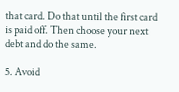that card. Do that until the first card is paid off. Then choose your next debt and do the same.

5. Avoid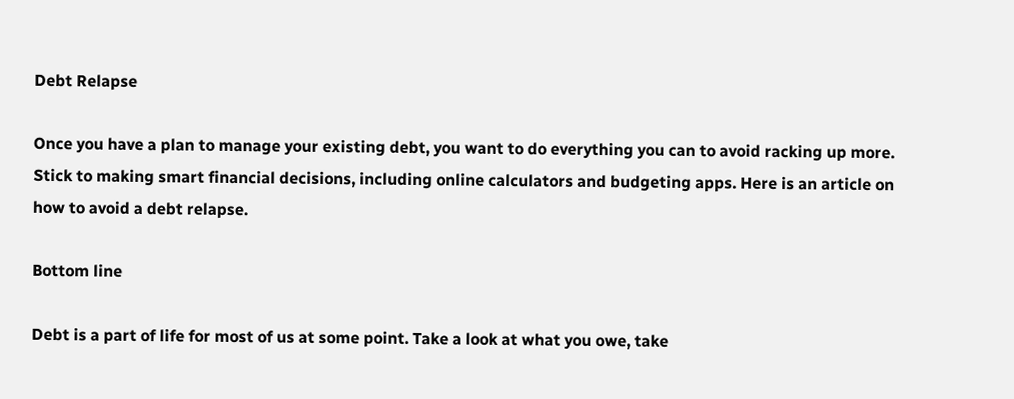Debt Relapse

Once you have a plan to manage your existing debt, you want to do everything you can to avoid racking up more. Stick to making smart financial decisions, including online calculators and budgeting apps. Here is an article on how to avoid a debt relapse.

Bottom line

Debt is a part of life for most of us at some point. Take a look at what you owe, take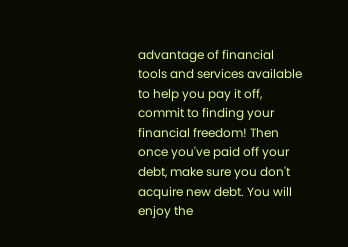advantage of financial tools and services available to help you pay it off, commit to finding your financial freedom! Then once you've paid off your debt, make sure you don't acquire new debt. You will enjoy the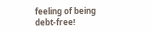feeling of being debt-free!